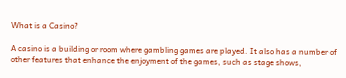What is a Casino?

A casino is a building or room where gambling games are played. It also has a number of other features that enhance the enjoyment of the games, such as stage shows,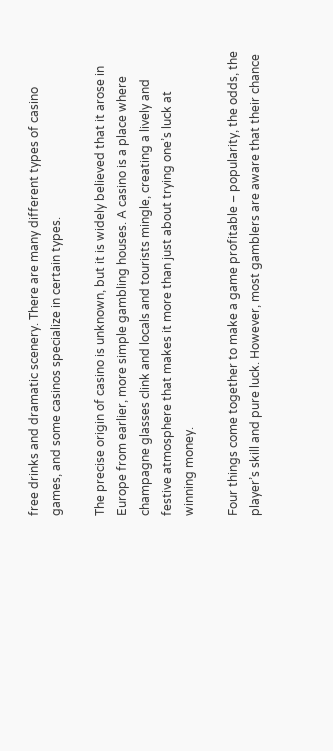free drinks and dramatic scenery. There are many different types of casino games, and some casinos specialize in certain types.

The precise origin of casino is unknown, but it is widely believed that it arose in Europe from earlier, more simple gambling houses. A casino is a place where champagne glasses clink and locals and tourists mingle, creating a lively and festive atmosphere that makes it more than just about trying one’s luck at winning money.

Four things come together to make a game profitable – popularity, the odds, the player’s skill and pure luck. However, most gamblers are aware that their chance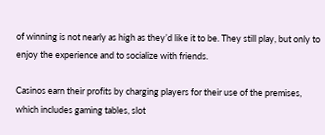of winning is not nearly as high as they’d like it to be. They still play, but only to enjoy the experience and to socialize with friends.

Casinos earn their profits by charging players for their use of the premises, which includes gaming tables, slot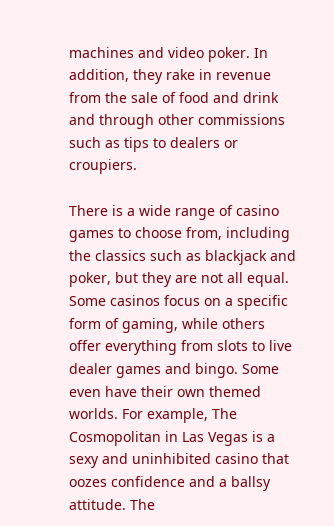machines and video poker. In addition, they rake in revenue from the sale of food and drink and through other commissions such as tips to dealers or croupiers.

There is a wide range of casino games to choose from, including the classics such as blackjack and poker, but they are not all equal. Some casinos focus on a specific form of gaming, while others offer everything from slots to live dealer games and bingo. Some even have their own themed worlds. For example, The Cosmopolitan in Las Vegas is a sexy and uninhibited casino that oozes confidence and a ballsy attitude. The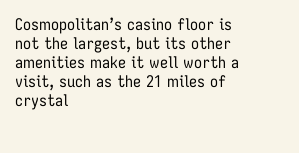Cosmopolitan’s casino floor is not the largest, but its other amenities make it well worth a visit, such as the 21 miles of crystal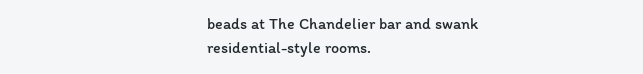beads at The Chandelier bar and swank residential-style rooms.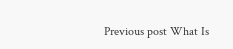Previous post What Is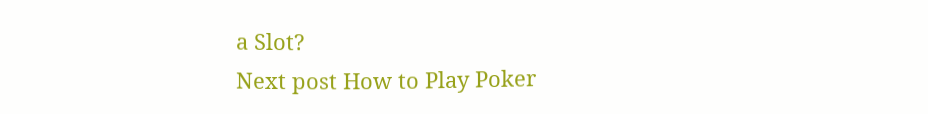a Slot?
Next post How to Play Poker